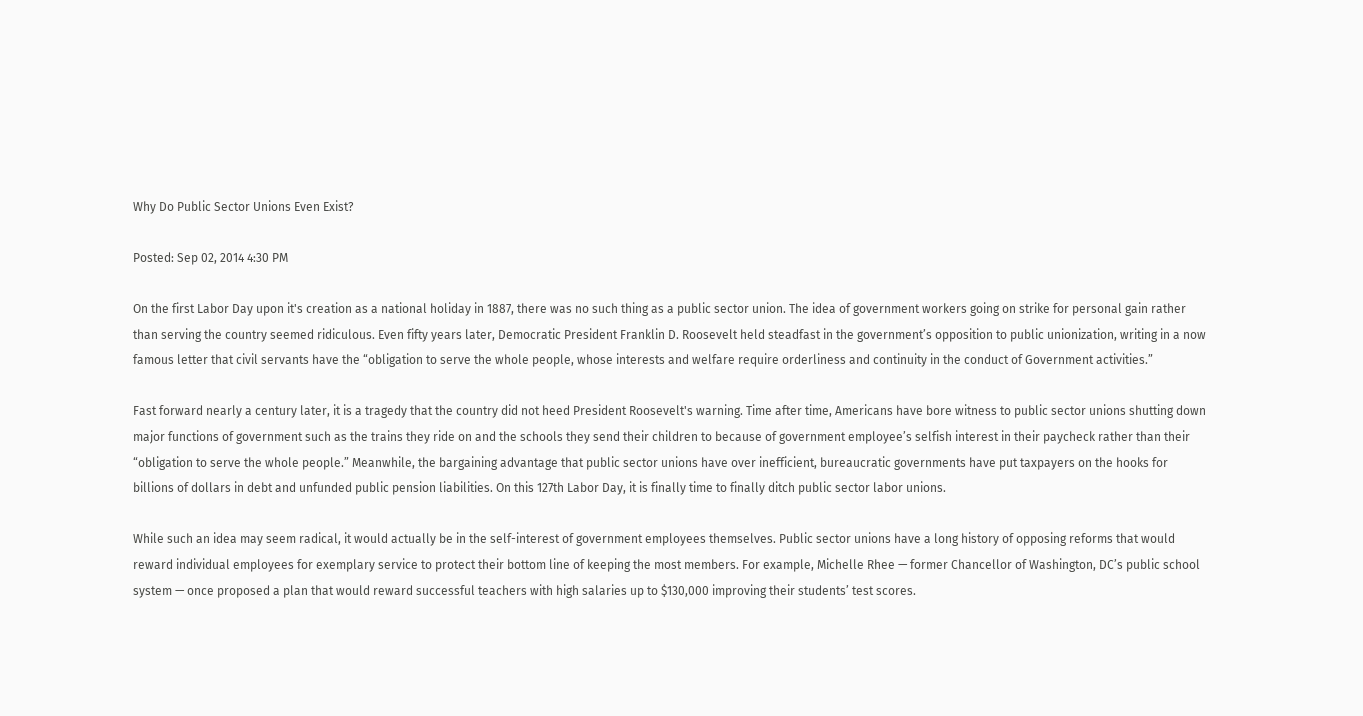Why Do Public Sector Unions Even Exist?

Posted: Sep 02, 2014 4:30 PM

On the first Labor Day upon it's creation as a national holiday in 1887, there was no such thing as a public sector union. The idea of government workers going on strike for personal gain rather than serving the country seemed ridiculous. Even fifty years later, Democratic President Franklin D. Roosevelt held steadfast in the government’s opposition to public unionization, writing in a now famous letter that civil servants have the “obligation to serve the whole people, whose interests and welfare require orderliness and continuity in the conduct of Government activities.”

Fast forward nearly a century later, it is a tragedy that the country did not heed President Roosevelt's warning. Time after time, Americans have bore witness to public sector unions shutting down major functions of government such as the trains they ride on and the schools they send their children to because of government employee’s selfish interest in their paycheck rather than their “obligation to serve the whole people.” Meanwhile, the bargaining advantage that public sector unions have over inefficient, bureaucratic governments have put taxpayers on the hooks for billions of dollars in debt and unfunded public pension liabilities. On this 127th Labor Day, it is finally time to finally ditch public sector labor unions.

While such an idea may seem radical, it would actually be in the self-interest of government employees themselves. Public sector unions have a long history of opposing reforms that would reward individual employees for exemplary service to protect their bottom line of keeping the most members. For example, Michelle Rhee — former Chancellor of Washington, DC’s public school system — once proposed a plan that would reward successful teachers with high salaries up to $130,000 improving their students’ test scores.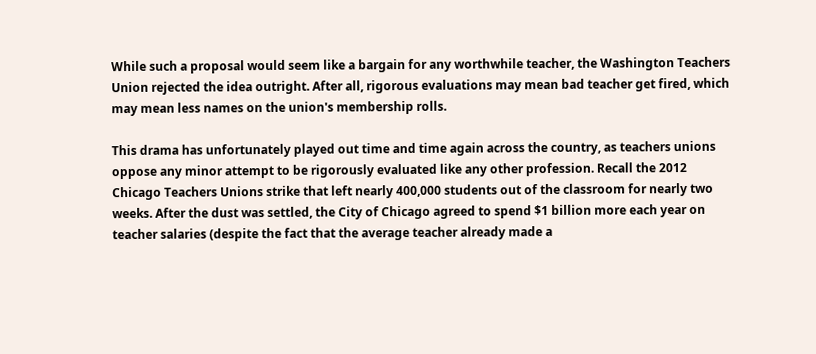While such a proposal would seem like a bargain for any worthwhile teacher, the Washington Teachers Union rejected the idea outright. After all, rigorous evaluations may mean bad teacher get fired, which may mean less names on the union's membership rolls.

This drama has unfortunately played out time and time again across the country, as teachers unions oppose any minor attempt to be rigorously evaluated like any other profession. Recall the 2012 Chicago Teachers Unions strike that left nearly 400,000 students out of the classroom for nearly two weeks. After the dust was settled, the City of Chicago agreed to spend $1 billion more each year on teacher salaries (despite the fact that the average teacher already made a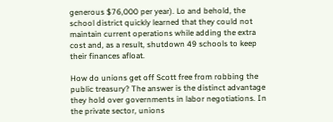generous $76,000 per year). Lo and behold, the school district quickly learned that they could not maintain current operations while adding the extra cost and, as a result, shutdown 49 schools to keep their finances afloat.

How do unions get off Scott free from robbing the public treasury? The answer is the distinct advantage they hold over governments in labor negotiations. In the private sector, unions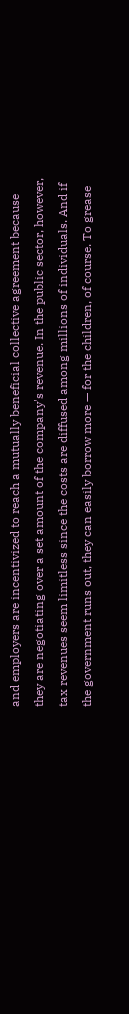and employers are incentivized to reach a mutually beneficial collective agreement because they are negotiating over a set amount of the company's revenue. In the public sector, however, tax revenues seem limitless since the costs are diffused among millions of individuals. And if the government runs out, they can easily borrow more — for the children, of course. To grease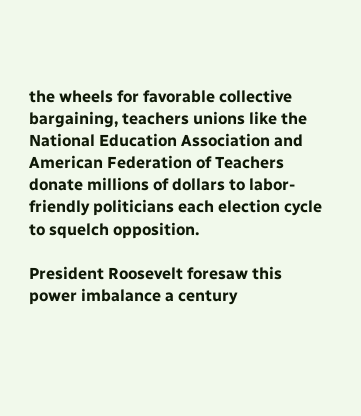the wheels for favorable collective bargaining, teachers unions like the National Education Association and American Federation of Teachers donate millions of dollars to labor-friendly politicians each election cycle to squelch opposition.

President Roosevelt foresaw this power imbalance a century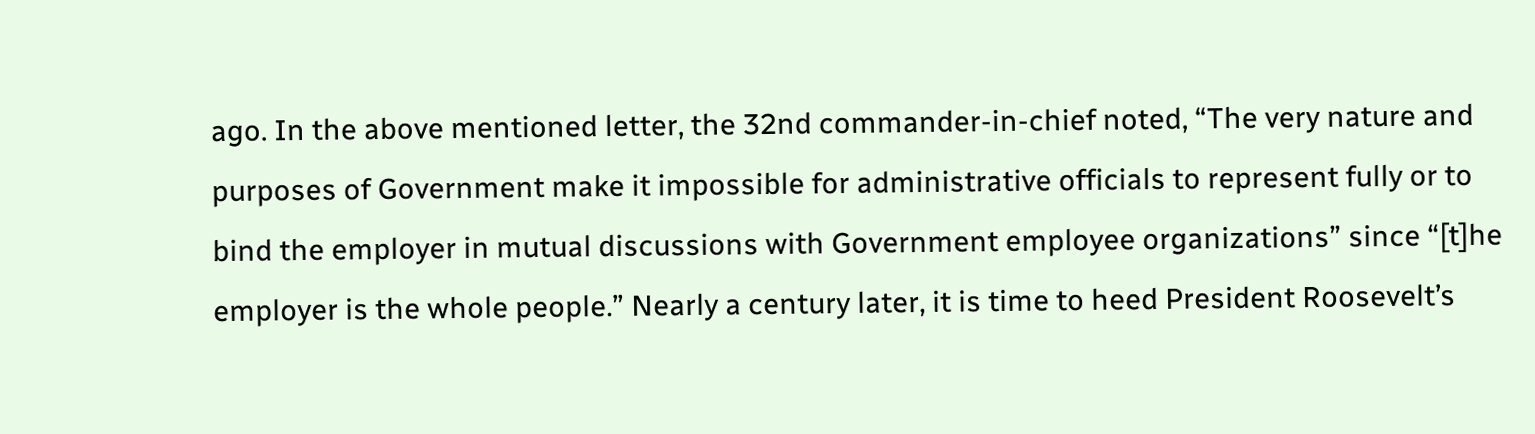ago. In the above mentioned letter, the 32nd commander-in-chief noted, “The very nature and purposes of Government make it impossible for administrative officials to represent fully or to bind the employer in mutual discussions with Government employee organizations” since “[t]he employer is the whole people.” Nearly a century later, it is time to heed President Roosevelt’s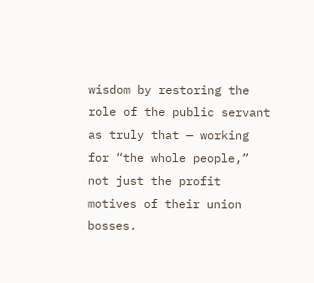wisdom by restoring the role of the public servant as truly that — working for “the whole people,” not just the profit motives of their union bosses.